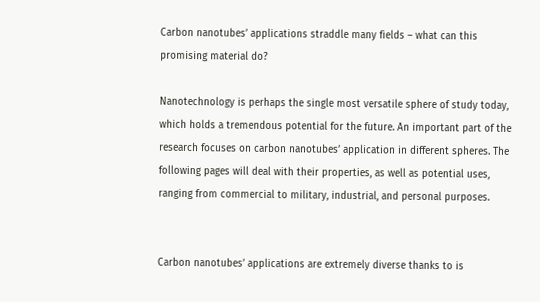Carbon nanotubes’ applications straddle many fields – what can this promising material do?

Nanotechnology is perhaps the single most versatile sphere of study today, which holds a tremendous potential for the future. An important part of the research focuses on carbon nanotubes’ application in different spheres. The following pages will deal with their properties, as well as potential uses, ranging from commercial to military, industrial, and personal purposes.


Carbon nanotubes’ applications are extremely diverse thanks to is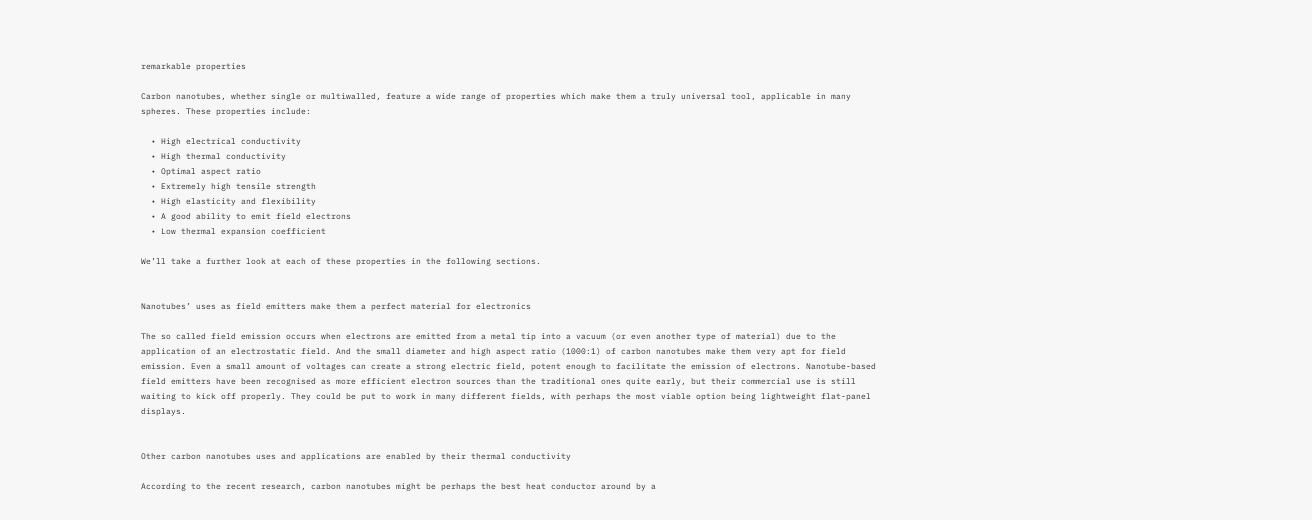remarkable properties

Carbon nanotubes, whether single or multiwalled, feature a wide range of properties which make them a truly universal tool, applicable in many spheres. These properties include:

  • High electrical conductivity
  • High thermal conductivity
  • Optimal aspect ratio
  • Extremely high tensile strength
  • High elasticity and flexibility
  • A good ability to emit field electrons
  • Low thermal expansion coefficient

We’ll take a further look at each of these properties in the following sections.


Nanotubes’ uses as field emitters make them a perfect material for electronics

The so called field emission occurs when electrons are emitted from a metal tip into a vacuum (or even another type of material) due to the application of an electrostatic field. And the small diameter and high aspect ratio (1000:1) of carbon nanotubes make them very apt for field emission. Even a small amount of voltages can create a strong electric field, potent enough to facilitate the emission of electrons. Nanotube-based field emitters have been recognised as more efficient electron sources than the traditional ones quite early, but their commercial use is still waiting to kick off properly. They could be put to work in many different fields, with perhaps the most viable option being lightweight flat-panel displays.


Other carbon nanotubes uses and applications are enabled by their thermal conductivity

According to the recent research, carbon nanotubes might be perhaps the best heat conductor around by a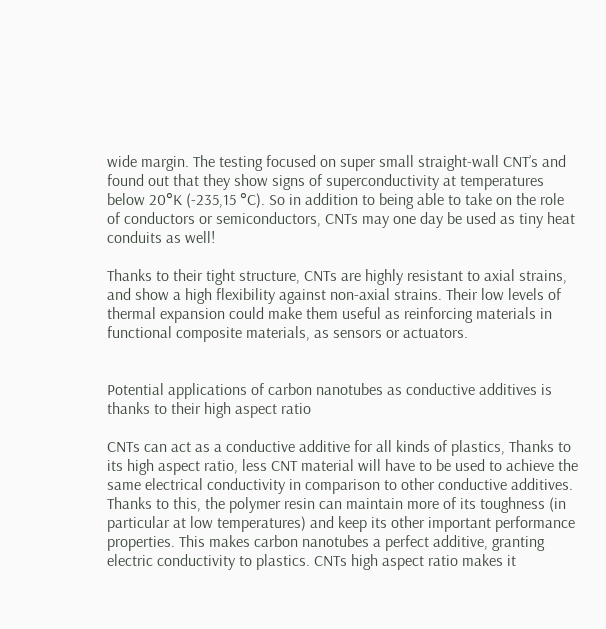wide margin. The testing focused on super small straight-wall CNT’s and found out that they show signs of superconductivity at temperatures below 20°K (-235,15 °C). So in addition to being able to take on the role of conductors or semiconductors, CNTs may one day be used as tiny heat conduits as well!

Thanks to their tight structure, CNTs are highly resistant to axial strains, and show a high flexibility against non-axial strains. Their low levels of thermal expansion could make them useful as reinforcing materials in functional composite materials, as sensors or actuators.


Potential applications of carbon nanotubes as conductive additives is thanks to their high aspect ratio

CNTs can act as a conductive additive for all kinds of plastics, Thanks to its high aspect ratio, less CNT material will have to be used to achieve the same electrical conductivity in comparison to other conductive additives. Thanks to this, the polymer resin can maintain more of its toughness (in particular at low temperatures) and keep its other important performance properties. This makes carbon nanotubes a perfect additive, granting electric conductivity to plastics. CNTs high aspect ratio makes it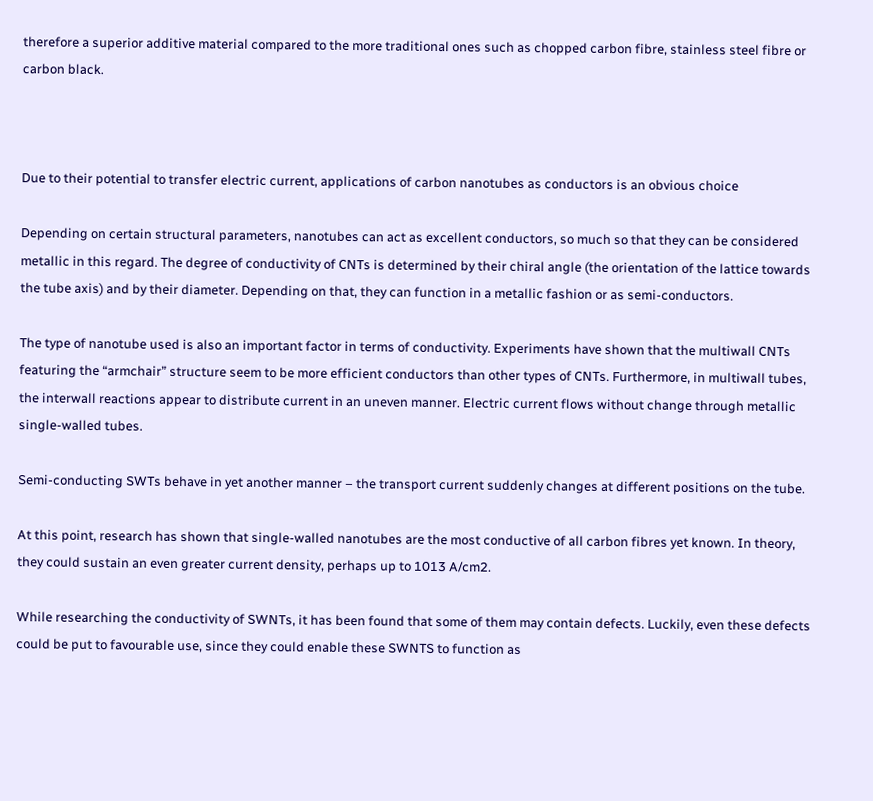therefore a superior additive material compared to the more traditional ones such as chopped carbon fibre, stainless steel fibre or carbon black.



Due to their potential to transfer electric current, applications of carbon nanotubes as conductors is an obvious choice

Depending on certain structural parameters, nanotubes can act as excellent conductors, so much so that they can be considered metallic in this regard. The degree of conductivity of CNTs is determined by their chiral angle (the orientation of the lattice towards the tube axis) and by their diameter. Depending on that, they can function in a metallic fashion or as semi-conductors.

The type of nanotube used is also an important factor in terms of conductivity. Experiments have shown that the multiwall CNTs featuring the “armchair” structure seem to be more efficient conductors than other types of CNTs. Furthermore, in multiwall tubes, the interwall reactions appear to distribute current in an uneven manner. Electric current flows without change through metallic single-walled tubes.

Semi-conducting SWTs behave in yet another manner – the transport current suddenly changes at different positions on the tube.

At this point, research has shown that single-walled nanotubes are the most conductive of all carbon fibres yet known. In theory, they could sustain an even greater current density, perhaps up to 1013 A/cm2.

While researching the conductivity of SWNTs, it has been found that some of them may contain defects. Luckily, even these defects could be put to favourable use, since they could enable these SWNTS to function as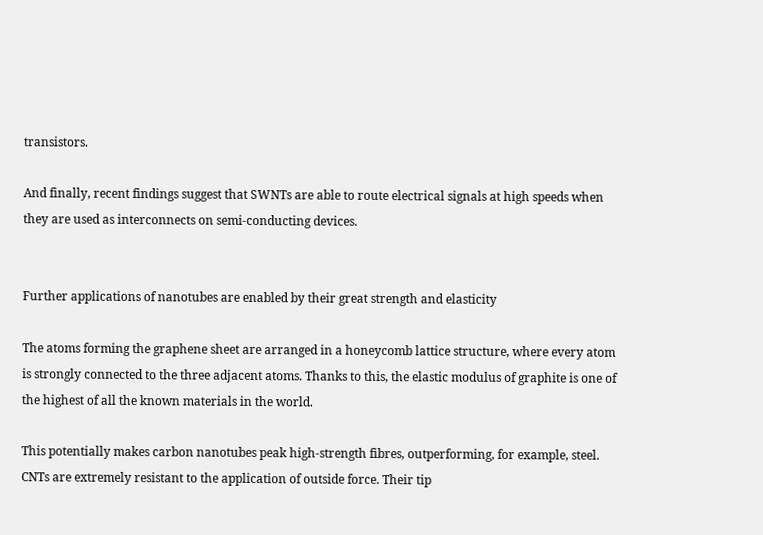transistors.

And finally, recent findings suggest that SWNTs are able to route electrical signals at high speeds when they are used as interconnects on semi-conducting devices.


Further applications of nanotubes are enabled by their great strength and elasticity

The atoms forming the graphene sheet are arranged in a honeycomb lattice structure, where every atom is strongly connected to the three adjacent atoms. Thanks to this, the elastic modulus of graphite is one of the highest of all the known materials in the world.

This potentially makes carbon nanotubes peak high-strength fibres, outperforming, for example, steel. CNTs are extremely resistant to the application of outside force. Their tip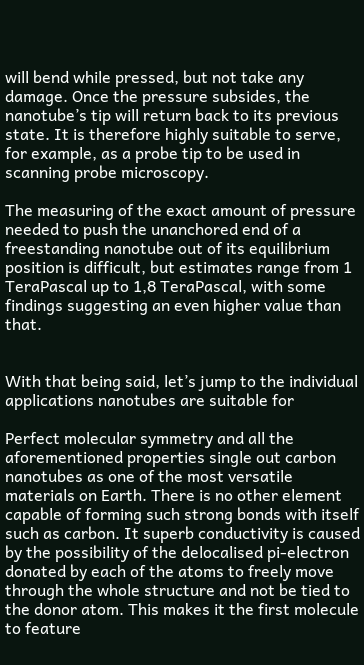will bend while pressed, but not take any damage. Once the pressure subsides, the nanotube’s tip will return back to its previous state. It is therefore highly suitable to serve, for example, as a probe tip to be used in scanning probe microscopy.

The measuring of the exact amount of pressure needed to push the unanchored end of a freestanding nanotube out of its equilibrium position is difficult, but estimates range from 1 TeraPascal up to 1,8 TeraPascal, with some findings suggesting an even higher value than that.


With that being said, let’s jump to the individual applications nanotubes are suitable for

Perfect molecular symmetry and all the aforementioned properties single out carbon nanotubes as one of the most versatile materials on Earth. There is no other element capable of forming such strong bonds with itself such as carbon. It superb conductivity is caused by the possibility of the delocalised pi-electron donated by each of the atoms to freely move through the whole structure and not be tied to the donor atom. This makes it the first molecule to feature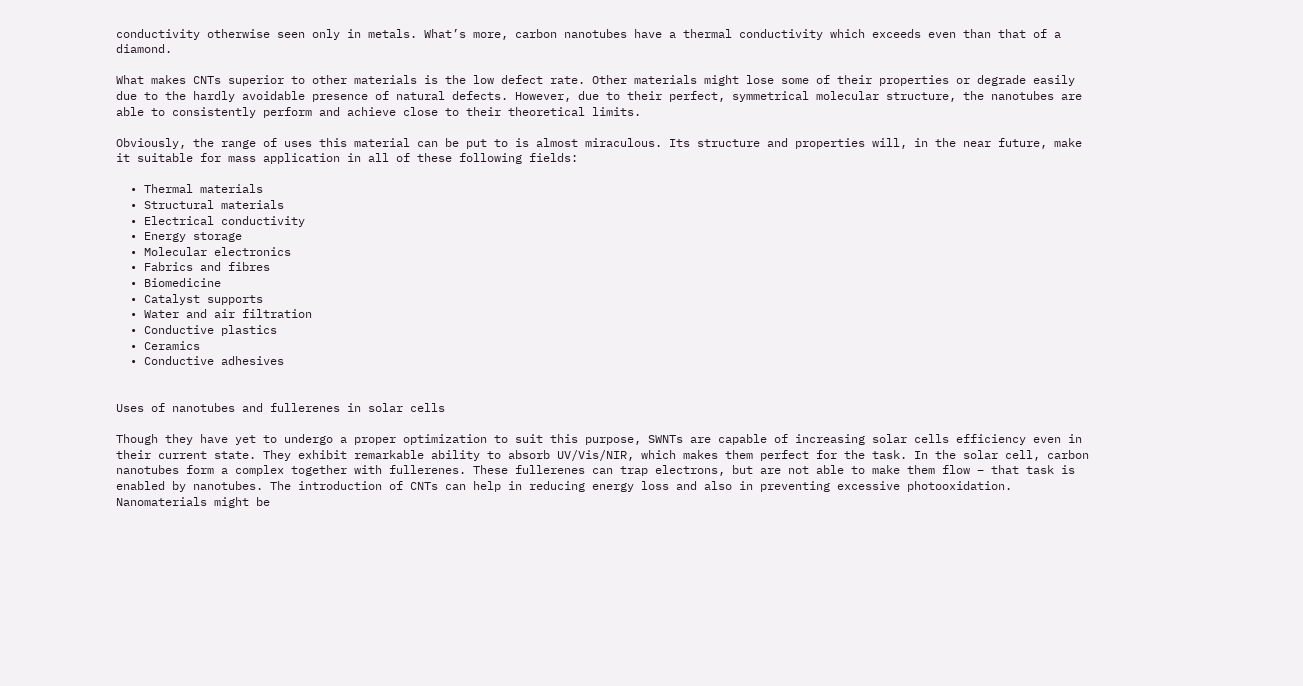conductivity otherwise seen only in metals. What’s more, carbon nanotubes have a thermal conductivity which exceeds even than that of a diamond.

What makes CNTs superior to other materials is the low defect rate. Other materials might lose some of their properties or degrade easily due to the hardly avoidable presence of natural defects. However, due to their perfect, symmetrical molecular structure, the nanotubes are able to consistently perform and achieve close to their theoretical limits.

Obviously, the range of uses this material can be put to is almost miraculous. Its structure and properties will, in the near future, make it suitable for mass application in all of these following fields:

  • Thermal materials
  • Structural materials
  • Electrical conductivity
  • Energy storage
  • Molecular electronics
  • Fabrics and fibres
  • Biomedicine
  • Catalyst supports
  • Water and air filtration
  • Conductive plastics
  • Ceramics
  • Conductive adhesives


Uses of nanotubes and fullerenes in solar cells

Though they have yet to undergo a proper optimization to suit this purpose, SWNTs are capable of increasing solar cells efficiency even in their current state. They exhibit remarkable ability to absorb UV/Vis/NIR, which makes them perfect for the task. In the solar cell, carbon nanotubes form a complex together with fullerenes. These fullerenes can trap electrons, but are not able to make them flow – that task is enabled by nanotubes. The introduction of CNTs can help in reducing energy loss and also in preventing excessive photooxidation. Nanomaterials might be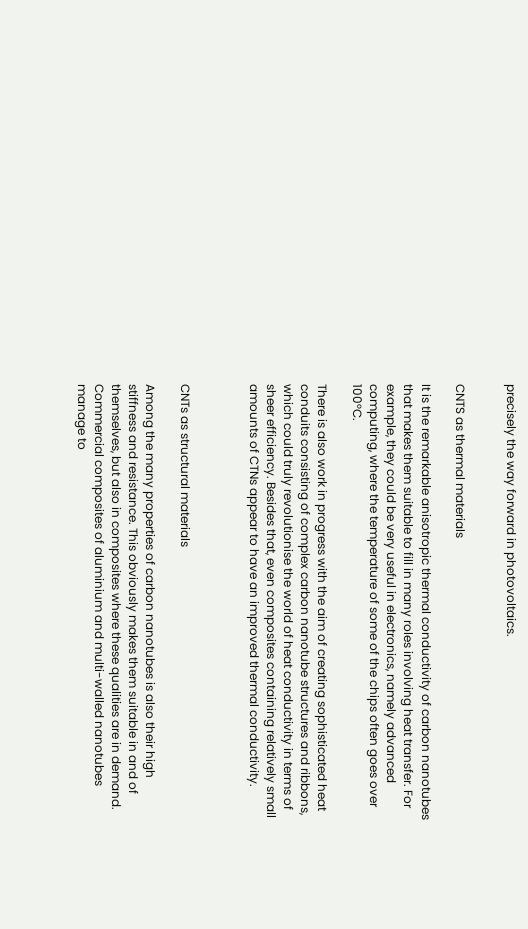precisely the way forward in photovoltaics.


CNTS as thermal materials

It is the remarkable anisotropic thermal conductivity of carbon nanotubes that makes them suitable to fill in many roles involving heat transfer. For example, they could be very useful in electronics, namely advanced computing, where the temperature of some of the chips often goes over 100°C.

There is also work in progress with the aim of creating sophisticated heat conduits consisting of complex carbon nanotube structures and ribbons, which could truly revolutionise the world of heat conductivity in terms of sheer efficiency. Besides that, even composites containing relatively small amounts of CTNs appear to have an improved thermal conductivity.



CNTs as structural materials

Among the many properties of carbon nanotubes is also their high stiffness and resistance. This obviously makes them suitable in and of themselves, but also in composites where these qualities are in demand.  Commercial composites of aluminium and multi-walled nanotubes manage to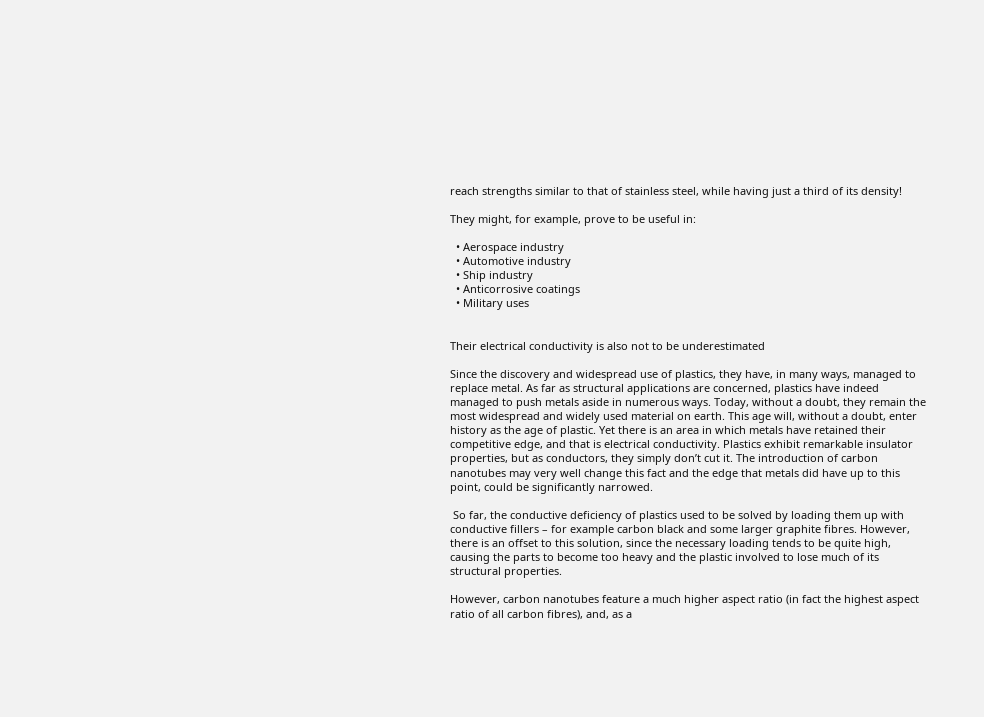reach strengths similar to that of stainless steel, while having just a third of its density!

They might, for example, prove to be useful in:

  • Aerospace industry
  • Automotive industry
  • Ship industry
  • Anticorrosive coatings
  • Military uses


Their electrical conductivity is also not to be underestimated

Since the discovery and widespread use of plastics, they have, in many ways, managed to replace metal. As far as structural applications are concerned, plastics have indeed managed to push metals aside in numerous ways. Today, without a doubt, they remain the most widespread and widely used material on earth. This age will, without a doubt, enter history as the age of plastic. Yet there is an area in which metals have retained their competitive edge, and that is electrical conductivity. Plastics exhibit remarkable insulator properties, but as conductors, they simply don’t cut it. The introduction of carbon nanotubes may very well change this fact and the edge that metals did have up to this point, could be significantly narrowed.

 So far, the conductive deficiency of plastics used to be solved by loading them up with conductive fillers – for example carbon black and some larger graphite fibres. However, there is an offset to this solution, since the necessary loading tends to be quite high, causing the parts to become too heavy and the plastic involved to lose much of its structural properties.

However, carbon nanotubes feature a much higher aspect ratio (in fact the highest aspect ratio of all carbon fibres), and, as a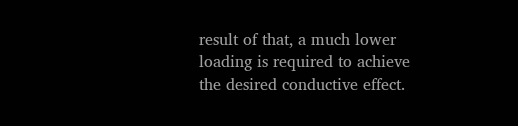result of that, a much lower loading is required to achieve the desired conductive effect.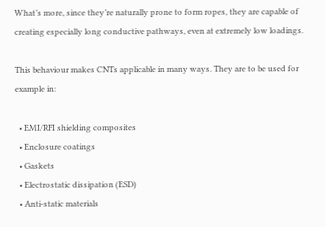What’s more, since they’re naturally prone to form ropes, they are capable of creating especially long conductive pathways, even at extremely low loadings.

This behaviour makes CNTs applicable in many ways. They are to be used for example in:

  • EMI/RFI shielding composites
  • Enclosure coatings
  • Gaskets
  • Electrostatic dissipation (ESD)
  • Anti-static materials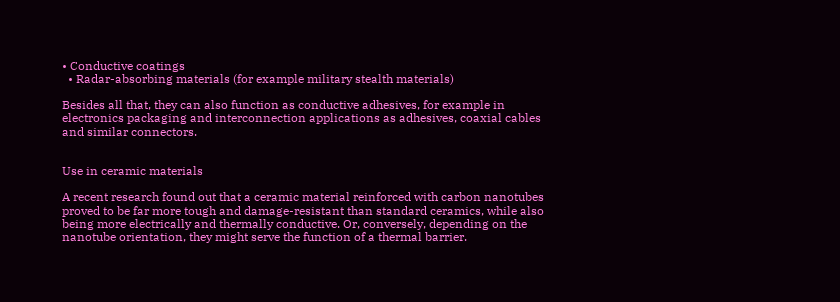• Conductive coatings
  • Radar-absorbing materials (for example military stealth materials)

Besides all that, they can also function as conductive adhesives, for example in electronics packaging and interconnection applications as adhesives, coaxial cables and similar connectors.


Use in ceramic materials

A recent research found out that a ceramic material reinforced with carbon nanotubes proved to be far more tough and damage-resistant than standard ceramics, while also being more electrically and thermally conductive. Or, conversely, depending on the nanotube orientation, they might serve the function of a thermal barrier.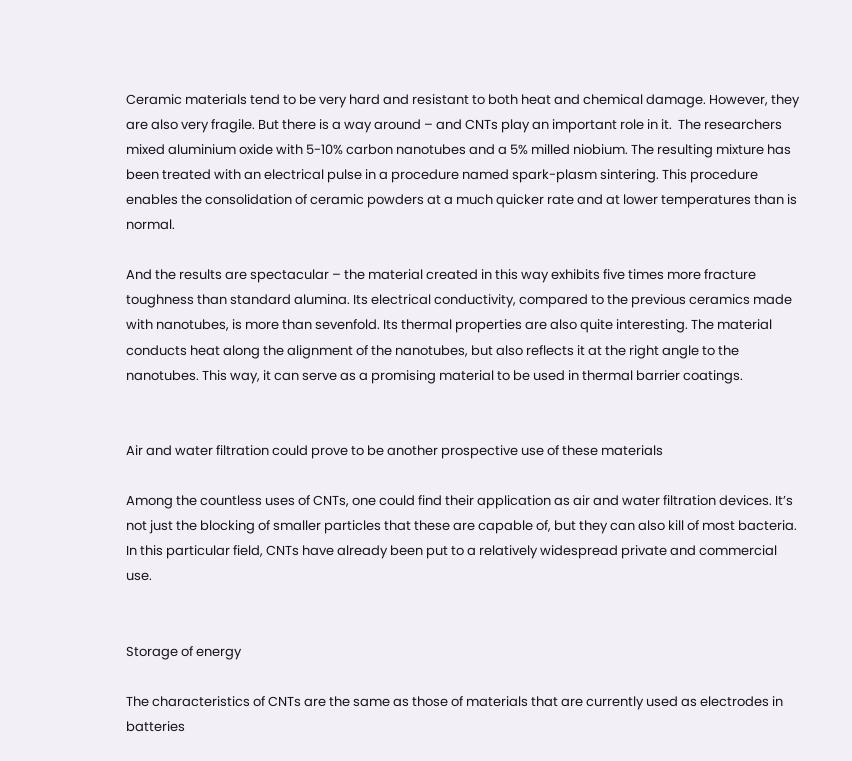Ceramic materials tend to be very hard and resistant to both heat and chemical damage. However, they are also very fragile. But there is a way around – and CNTs play an important role in it.  The researchers mixed aluminium oxide with 5-10% carbon nanotubes and a 5% milled niobium. The resulting mixture has been treated with an electrical pulse in a procedure named spark-plasm sintering. This procedure enables the consolidation of ceramic powders at a much quicker rate and at lower temperatures than is normal.

And the results are spectacular – the material created in this way exhibits five times more fracture toughness than standard alumina. Its electrical conductivity, compared to the previous ceramics made with nanotubes, is more than sevenfold. Its thermal properties are also quite interesting. The material conducts heat along the alignment of the nanotubes, but also reflects it at the right angle to the nanotubes. This way, it can serve as a promising material to be used in thermal barrier coatings.


Air and water filtration could prove to be another prospective use of these materials

Among the countless uses of CNTs, one could find their application as air and water filtration devices. It’s not just the blocking of smaller particles that these are capable of, but they can also kill of most bacteria. In this particular field, CNTs have already been put to a relatively widespread private and commercial use.


Storage of energy

The characteristics of CNTs are the same as those of materials that are currently used as electrodes in batteries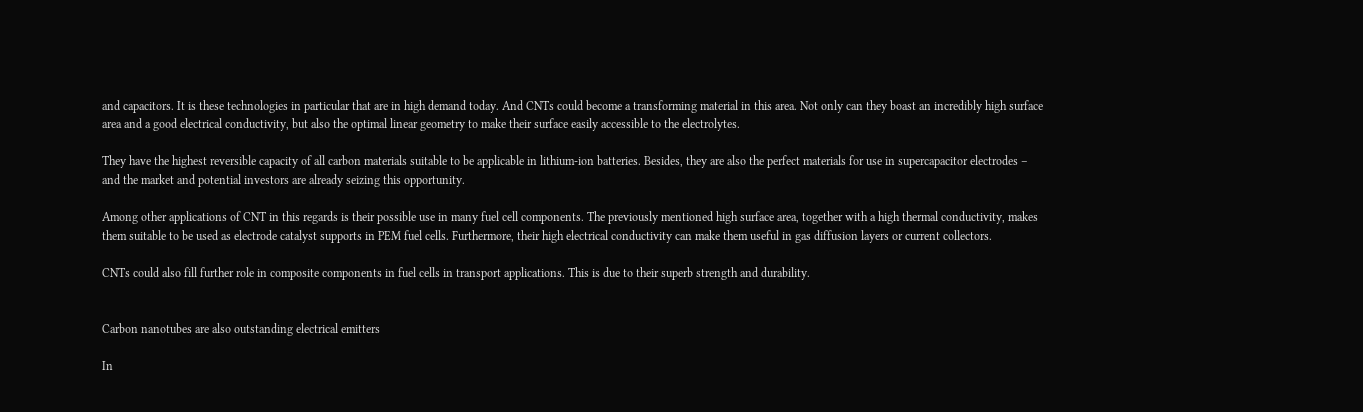and capacitors. It is these technologies in particular that are in high demand today. And CNTs could become a transforming material in this area. Not only can they boast an incredibly high surface area and a good electrical conductivity, but also the optimal linear geometry to make their surface easily accessible to the electrolytes.

They have the highest reversible capacity of all carbon materials suitable to be applicable in lithium-ion batteries. Besides, they are also the perfect materials for use in supercapacitor electrodes – and the market and potential investors are already seizing this opportunity.

Among other applications of CNT in this regards is their possible use in many fuel cell components. The previously mentioned high surface area, together with a high thermal conductivity, makes them suitable to be used as electrode catalyst supports in PEM fuel cells. Furthermore, their high electrical conductivity can make them useful in gas diffusion layers or current collectors.

CNTs could also fill further role in composite components in fuel cells in transport applications. This is due to their superb strength and durability.


Carbon nanotubes are also outstanding electrical emitters

In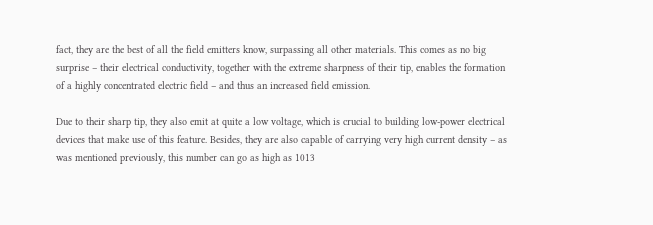fact, they are the best of all the field emitters know, surpassing all other materials. This comes as no big surprise – their electrical conductivity, together with the extreme sharpness of their tip, enables the formation of a highly concentrated electric field – and thus an increased field emission.

Due to their sharp tip, they also emit at quite a low voltage, which is crucial to building low-power electrical devices that make use of this feature. Besides, they are also capable of carrying very high current density – as was mentioned previously, this number can go as high as 1013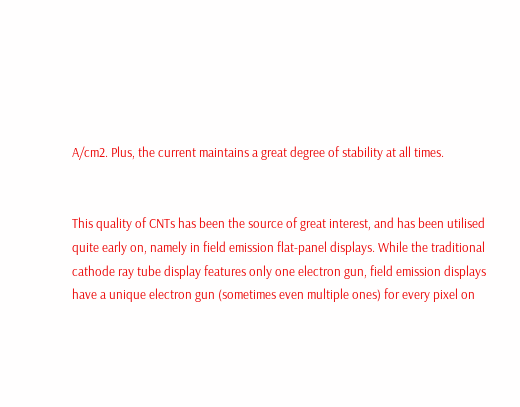A/cm2. Plus, the current maintains a great degree of stability at all times.


This quality of CNTs has been the source of great interest, and has been utilised quite early on, namely in field emission flat-panel displays. While the traditional cathode ray tube display features only one electron gun, field emission displays have a unique electron gun (sometimes even multiple ones) for every pixel on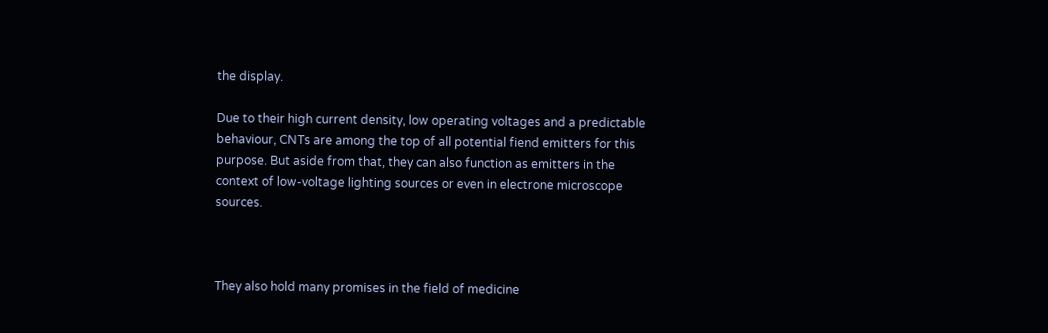the display.

Due to their high current density, low operating voltages and a predictable behaviour, CNTs are among the top of all potential fiend emitters for this purpose. But aside from that, they can also function as emitters in the context of low-voltage lighting sources or even in electrone microscope sources.



They also hold many promises in the field of medicine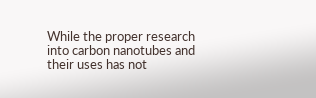While the proper research into carbon nanotubes and their uses has not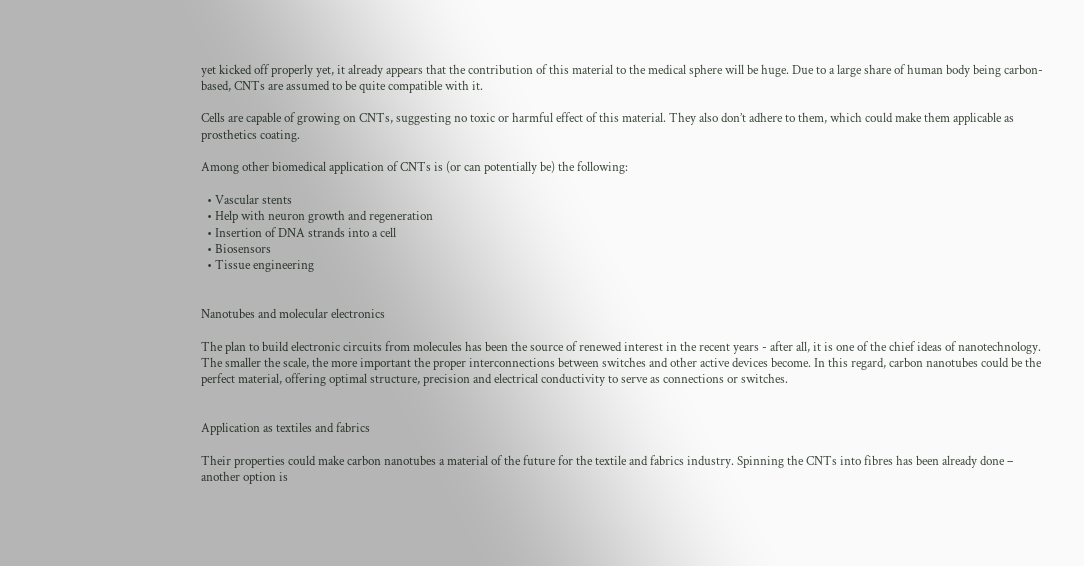yet kicked off properly yet, it already appears that the contribution of this material to the medical sphere will be huge. Due to a large share of human body being carbon-based, CNTs are assumed to be quite compatible with it.

Cells are capable of growing on CNTs, suggesting no toxic or harmful effect of this material. They also don’t adhere to them, which could make them applicable as prosthetics coating.

Among other biomedical application of CNTs is (or can potentially be) the following:

  • Vascular stents
  • Help with neuron growth and regeneration
  • Insertion of DNA strands into a cell
  • Biosensors
  • Tissue engineering


Nanotubes and molecular electronics

The plan to build electronic circuits from molecules has been the source of renewed interest in the recent years - after all, it is one of the chief ideas of nanotechnology. The smaller the scale, the more important the proper interconnections between switches and other active devices become. In this regard, carbon nanotubes could be the perfect material, offering optimal structure, precision and electrical conductivity to serve as connections or switches.


Application as textiles and fabrics

Their properties could make carbon nanotubes a material of the future for the textile and fabrics industry. Spinning the CNTs into fibres has been already done – another option is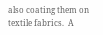also coating them on textile fabrics.  A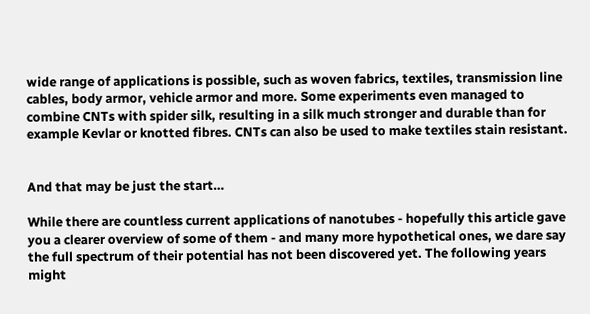wide range of applications is possible, such as woven fabrics, textiles, transmission line cables, body armor, vehicle armor and more. Some experiments even managed to combine CNTs with spider silk, resulting in a silk much stronger and durable than for example Kevlar or knotted fibres. CNTs can also be used to make textiles stain resistant.


And that may be just the start…

While there are countless current applications of nanotubes - hopefully this article gave you a clearer overview of some of them - and many more hypothetical ones, we dare say the full spectrum of their potential has not been discovered yet. The following years might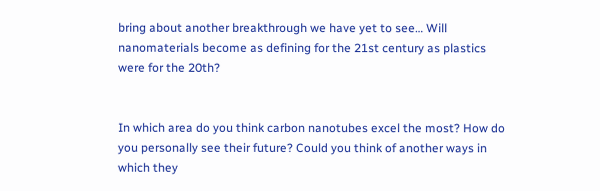bring about another breakthrough we have yet to see… Will nanomaterials become as defining for the 21st century as plastics were for the 20th?


In which area do you think carbon nanotubes excel the most? How do you personally see their future? Could you think of another ways in which they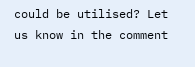could be utilised? Let us know in the comment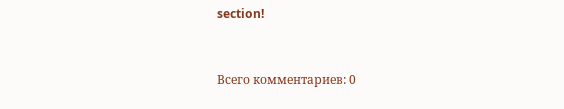section!


Всего комментариев: 0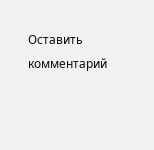Оставить комментарий